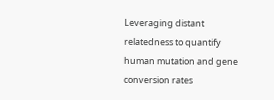Leveraging distant relatedness to quantify human mutation and gene conversion rates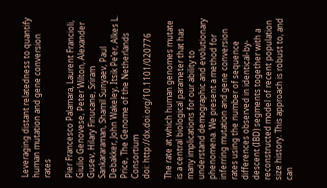Leveraging distant relatedness to quantify human mutation and gene conversion rates

Pier Francesco Palamara, Laurent Francioli, Giulio Genovese, Peter Wilton, Alexander Gusev, Hilary Finucane, Sriram Sankararaman, Shamil Sunyaev, Paul Debakker, John Wakeley, Itsik Pe’er, Alkes L. Price, The Genome of the Netherlands Consortium
doi: http://dx.doi.org/10.1101/020776

The rate at which human genomes mutate is a central biological parameter that has many implications for our ability to understand demographic and evolutionary phenomena. We present a method for inferring mutation and gene conversion rates using the number of sequence differences observed in identical-by-descent (IBD) segments together with a reconstructed model of recent population size history. This approach is robust to, and can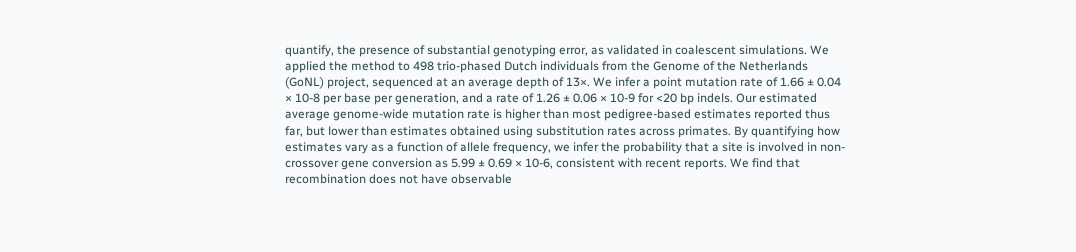quantify, the presence of substantial genotyping error, as validated in coalescent simulations. We applied the method to 498 trio-phased Dutch individuals from the Genome of the Netherlands (GoNL) project, sequenced at an average depth of 13×. We infer a point mutation rate of 1.66 ± 0.04 × 10-8 per base per generation, and a rate of 1.26 ± 0.06 × 10-9 for <20 bp indels. Our estimated average genome-wide mutation rate is higher than most pedigree-based estimates reported thus far, but lower than estimates obtained using substitution rates across primates. By quantifying how estimates vary as a function of allele frequency, we infer the probability that a site is involved in non-crossover gene conversion as 5.99 ± 0.69 × 10-6, consistent with recent reports. We find that recombination does not have observable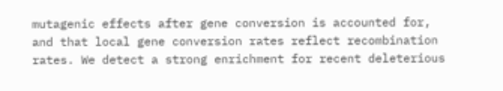mutagenic effects after gene conversion is accounted for, and that local gene conversion rates reflect recombination rates. We detect a strong enrichment for recent deleterious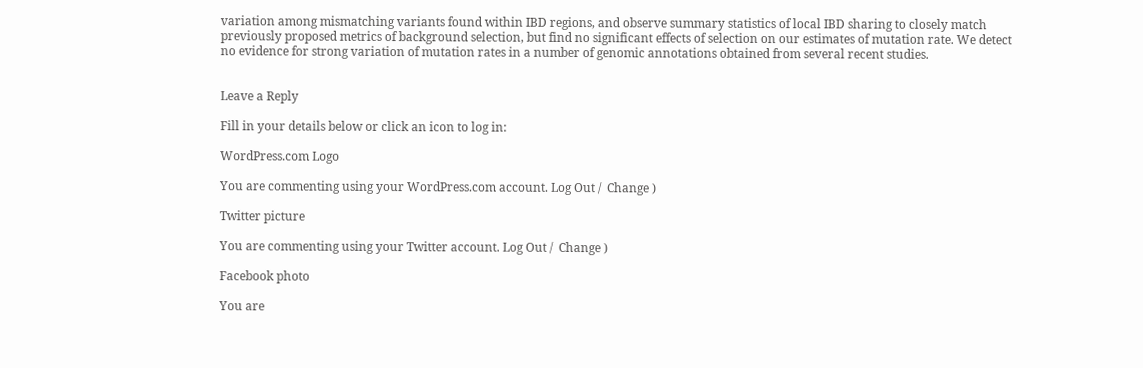variation among mismatching variants found within IBD regions, and observe summary statistics of local IBD sharing to closely match previously proposed metrics of background selection, but find no significant effects of selection on our estimates of mutation rate. We detect no evidence for strong variation of mutation rates in a number of genomic annotations obtained from several recent studies.


Leave a Reply

Fill in your details below or click an icon to log in:

WordPress.com Logo

You are commenting using your WordPress.com account. Log Out /  Change )

Twitter picture

You are commenting using your Twitter account. Log Out /  Change )

Facebook photo

You are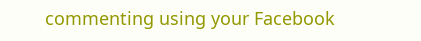commenting using your Facebook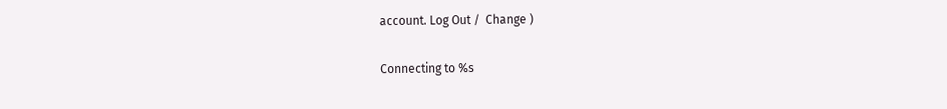account. Log Out /  Change )

Connecting to %s